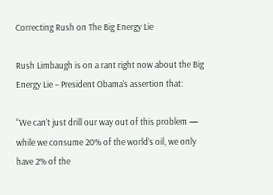Correcting Rush on The Big Energy Lie

Rush Limbaugh is on a rant right now about the Big Energy Lie – President Obama’s assertion that:

“We can’t just drill our way out of this problem — while we consume 20% of the world’s oil, we only have 2% of the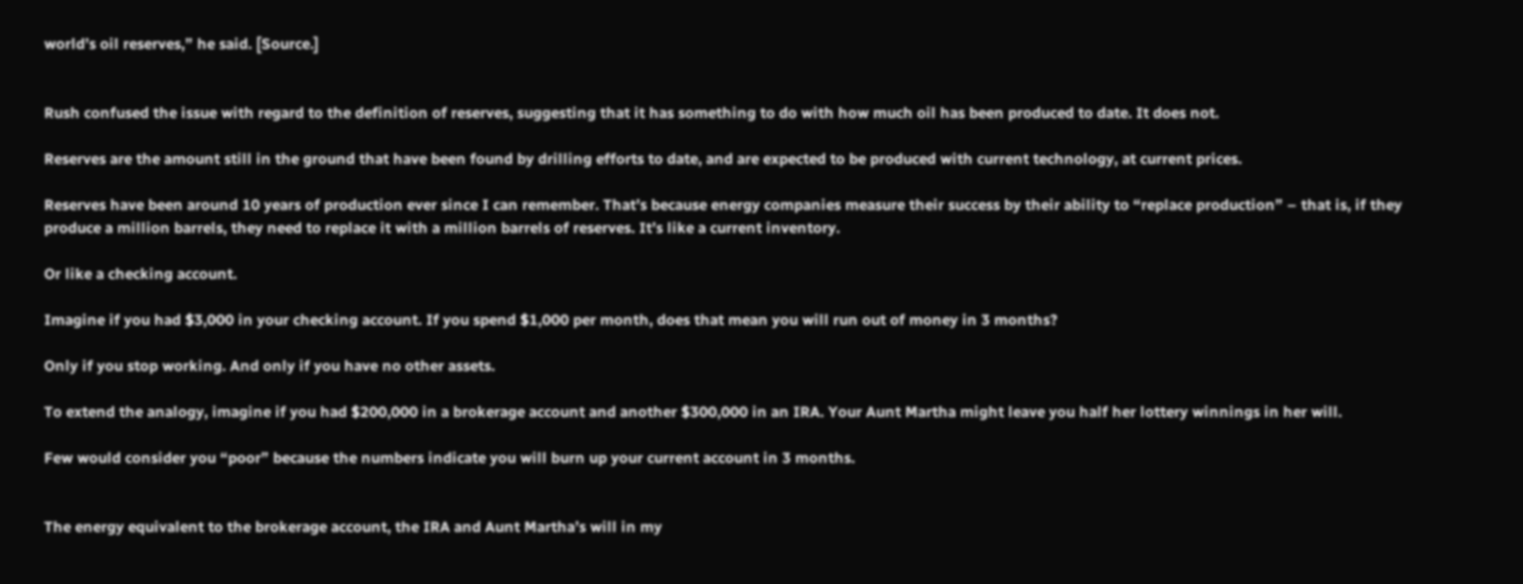world’s oil reserves,” he said. [Source.]


Rush confused the issue with regard to the definition of reserves, suggesting that it has something to do with how much oil has been produced to date. It does not.

Reserves are the amount still in the ground that have been found by drilling efforts to date, and are expected to be produced with current technology, at current prices.

Reserves have been around 10 years of production ever since I can remember. That’s because energy companies measure their success by their ability to “replace production” – that is, if they produce a million barrels, they need to replace it with a million barrels of reserves. It’s like a current inventory.

Or like a checking account.

Imagine if you had $3,000 in your checking account. If you spend $1,000 per month, does that mean you will run out of money in 3 months?

Only if you stop working. And only if you have no other assets.

To extend the analogy, imagine if you had $200,000 in a brokerage account and another $300,000 in an IRA. Your Aunt Martha might leave you half her lottery winnings in her will.

Few would consider you “poor” because the numbers indicate you will burn up your current account in 3 months.


The energy equivalent to the brokerage account, the IRA and Aunt Martha’s will in my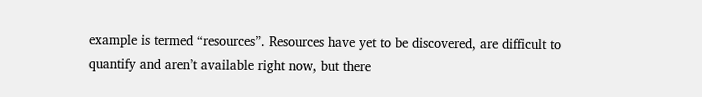example is termed “resources”. Resources have yet to be discovered, are difficult to quantify and aren’t available right now, but there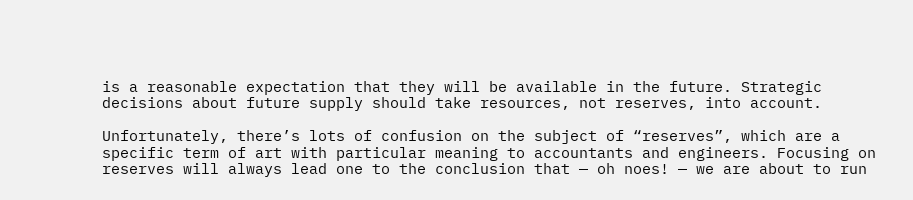is a reasonable expectation that they will be available in the future. Strategic decisions about future supply should take resources, not reserves, into account.

Unfortunately, there’s lots of confusion on the subject of “reserves”, which are a specific term of art with particular meaning to accountants and engineers. Focusing on reserves will always lead one to the conclusion that — oh noes! — we are about to run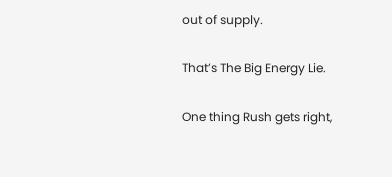out of supply.

That’s The Big Energy Lie.

One thing Rush gets right,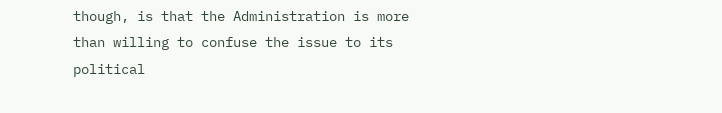though, is that the Administration is more than willing to confuse the issue to its political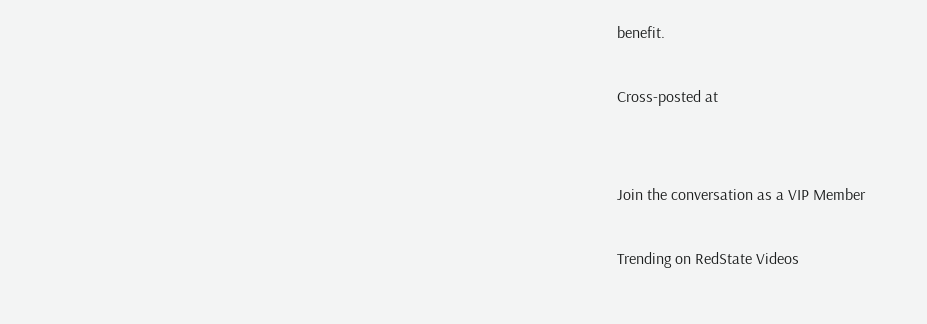benefit.

Cross-posted at


Join the conversation as a VIP Member

Trending on RedState Videos